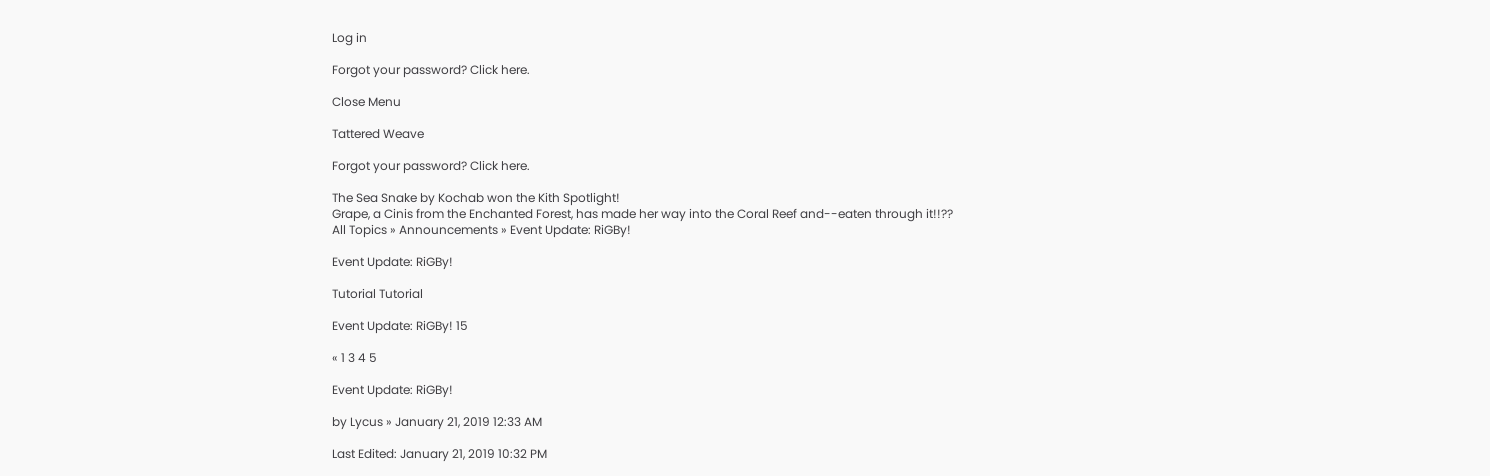Log in

Forgot your password? Click here.

Close Menu

Tattered Weave

Forgot your password? Click here.

The Sea Snake by Kochab won the Kith Spotlight!
Grape, a Cinis from the Enchanted Forest, has made her way into the Coral Reef and--eaten through it!!??
All Topics » Announcements » Event Update: RiGBy!

Event Update: RiGBy!

Tutorial Tutorial

Event Update: RiGBy! 15

« 1 3 4 5

Event Update: RiGBy!

by Lycus » January 21, 2019 12:33 AM

Last Edited: January 21, 2019 10:32 PM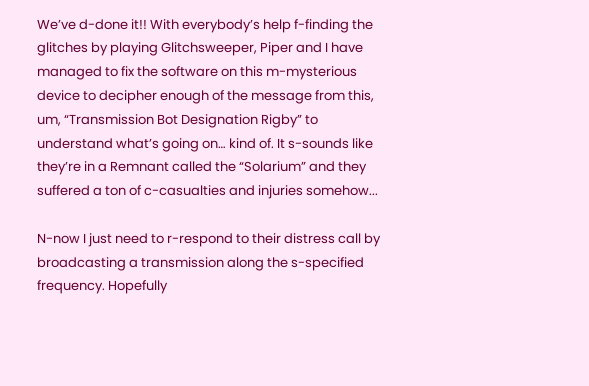We’ve d-done it!! With everybody’s help f-finding the glitches by playing Glitchsweeper, Piper and I have managed to fix the software on this m-mysterious device to decipher enough of the message from this, um, “Transmission Bot Designation Rigby” to understand what’s going on… kind of. It s-sounds like they’re in a Remnant called the “Solarium” and they suffered a ton of c-casualties and injuries somehow...

N-now I just need to r-respond to their distress call by broadcasting a transmission along the s-specified frequency. Hopefully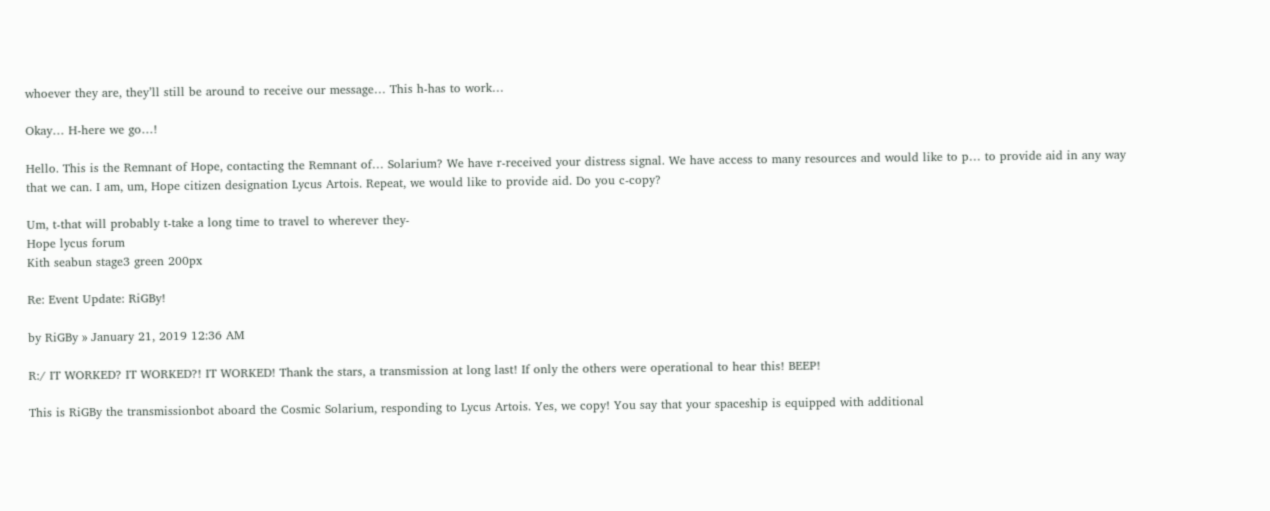whoever they are, they’ll still be around to receive our message… This h-has to work…

Okay… H-here we go…!

Hello. This is the Remnant of Hope, contacting the Remnant of… Solarium? We have r-received your distress signal. We have access to many resources and would like to p… to provide aid in any way that we can. I am, um, Hope citizen designation Lycus Artois. Repeat, we would like to provide aid. Do you c-copy?

Um, t-that will probably t-take a long time to travel to wherever they-
Hope lycus forum
Kith seabun stage3 green 200px

Re: Event Update: RiGBy!

by RiGBy » January 21, 2019 12:36 AM

R:/ IT WORKED? IT WORKED?! IT WORKED! Thank the stars, a transmission at long last! If only the others were operational to hear this! BEEP!

This is RiGBy the transmissionbot aboard the Cosmic Solarium, responding to Lycus Artois. Yes, we copy! You say that your spaceship is equipped with additional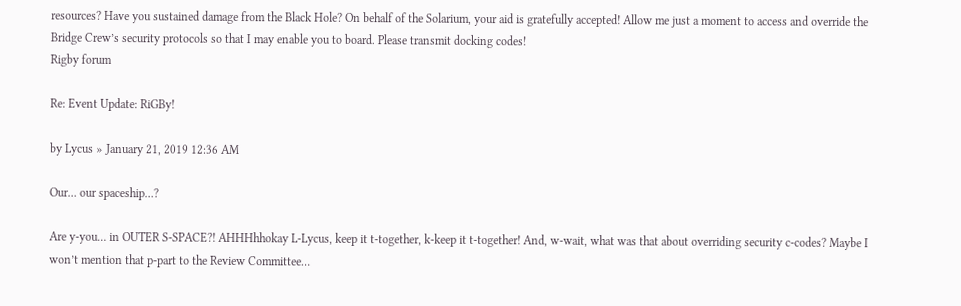resources? Have you sustained damage from the Black Hole? On behalf of the Solarium, your aid is gratefully accepted! Allow me just a moment to access and override the Bridge Crew’s security protocols so that I may enable you to board. Please transmit docking codes!
Rigby forum

Re: Event Update: RiGBy!

by Lycus » January 21, 2019 12:36 AM

Our… our spaceship…?

Are y-you… in OUTER S-SPACE?! AHHHhhokay L-Lycus, keep it t-together, k-keep it t-together! And, w-wait, what was that about overriding security c-codes? Maybe I won’t mention that p-part to the Review Committee…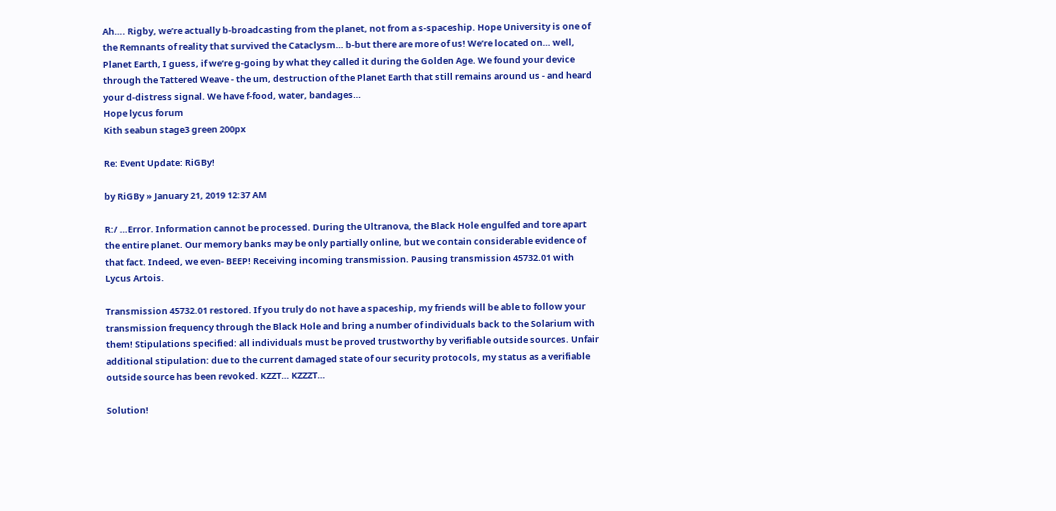Ah…. Rigby, we’re actually b-broadcasting from the planet, not from a s-spaceship. Hope University is one of the Remnants of reality that survived the Cataclysm… b-but there are more of us! We’re located on… well, Planet Earth, I guess, if we’re g-going by what they called it during the Golden Age. We found your device through the Tattered Weave - the um, destruction of the Planet Earth that still remains around us - and heard your d-distress signal. We have f-food, water, bandages…
Hope lycus forum
Kith seabun stage3 green 200px

Re: Event Update: RiGBy!

by RiGBy » January 21, 2019 12:37 AM

R:/ …Error. Information cannot be processed. During the Ultranova, the Black Hole engulfed and tore apart the entire planet. Our memory banks may be only partially online, but we contain considerable evidence of that fact. Indeed, we even- BEEP! Receiving incoming transmission. Pausing transmission 45732.01 with Lycus Artois.

Transmission 45732.01 restored. If you truly do not have a spaceship, my friends will be able to follow your transmission frequency through the Black Hole and bring a number of individuals back to the Solarium with them! Stipulations specified: all individuals must be proved trustworthy by verifiable outside sources. Unfair additional stipulation: due to the current damaged state of our security protocols, my status as a verifiable outside source has been revoked. KZZT… KZZZT…

Solution!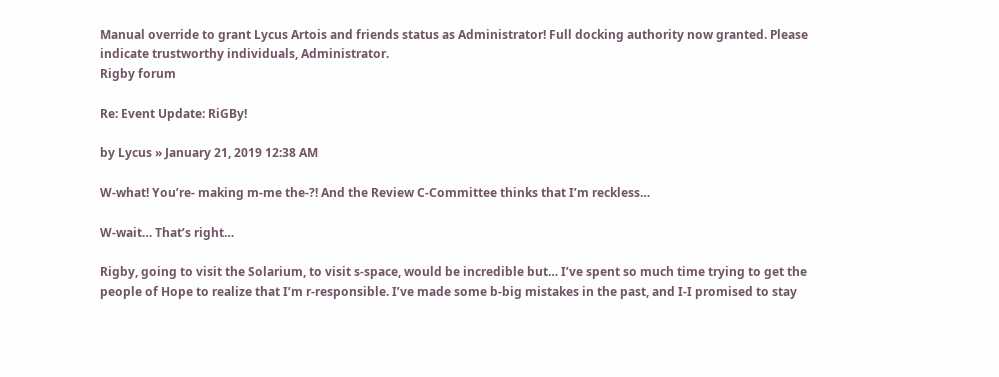Manual override to grant Lycus Artois and friends status as Administrator! Full docking authority now granted. Please indicate trustworthy individuals, Administrator.
Rigby forum

Re: Event Update: RiGBy!

by Lycus » January 21, 2019 12:38 AM

W-what! You’re- making m-me the-?! And the Review C-Committee thinks that I’m reckless…

W-wait… That’s right…

Rigby, going to visit the Solarium, to visit s-space, would be incredible but… I’ve spent so much time trying to get the people of Hope to realize that I’m r-responsible. I’ve made some b-big mistakes in the past, and I-I promised to stay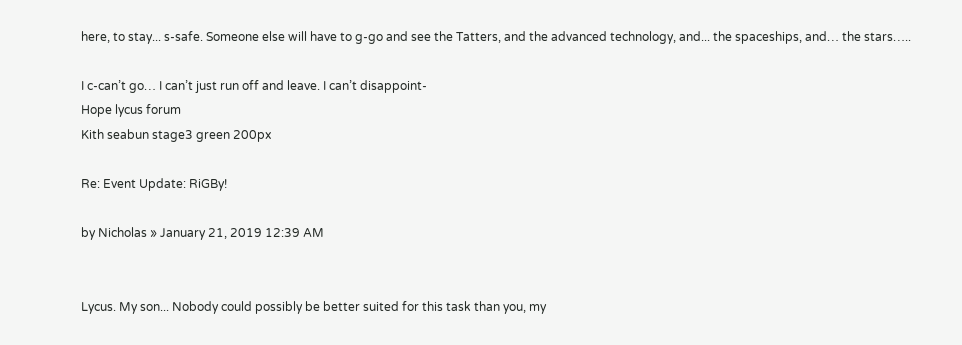here, to stay... s-safe. Someone else will have to g-go and see the Tatters, and the advanced technology, and... the spaceships, and… the stars…..

I c-can’t go… I can’t just run off and leave. I can’t disappoint-
Hope lycus forum
Kith seabun stage3 green 200px

Re: Event Update: RiGBy!

by Nicholas » January 21, 2019 12:39 AM


Lycus. My son... Nobody could possibly be better suited for this task than you, my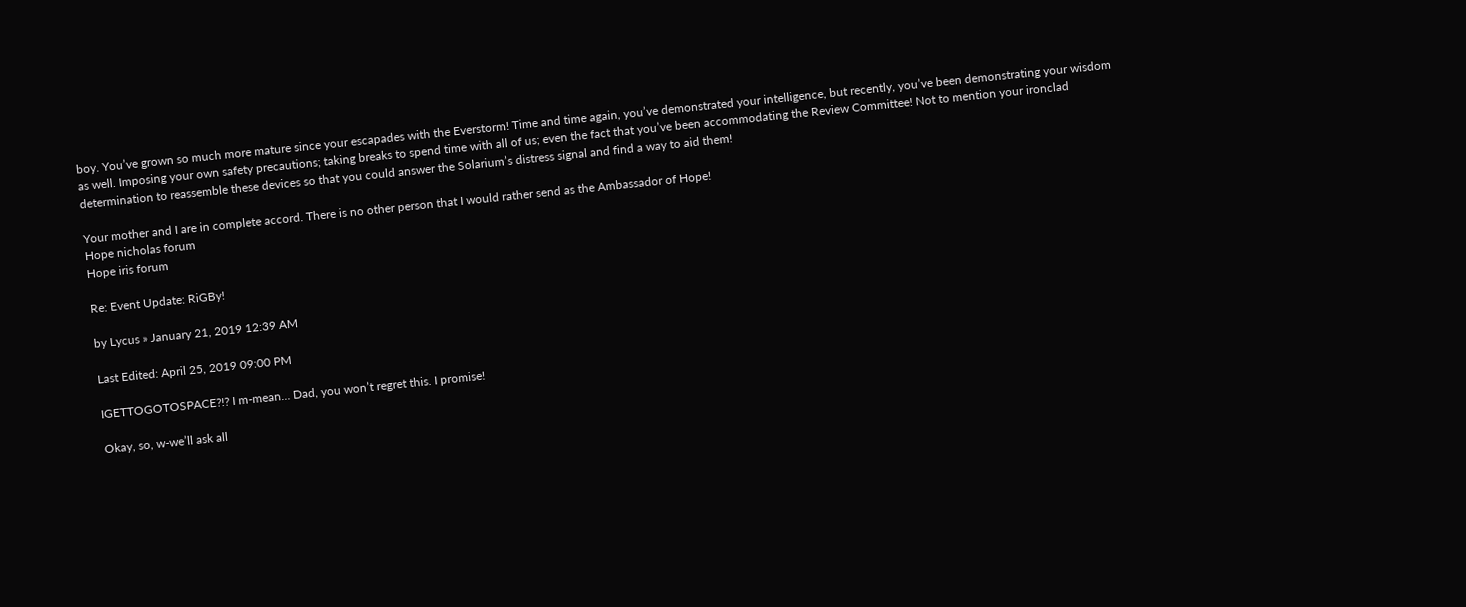boy. You’ve grown so much more mature since your escapades with the Everstorm! Time and time again, you’ve demonstrated your intelligence, but recently, you’ve been demonstrating your wisdom as well. Imposing your own safety precautions; taking breaks to spend time with all of us; even the fact that you’ve been accommodating the Review Committee! Not to mention your ironclad determination to reassemble these devices so that you could answer the Solarium’s distress signal and find a way to aid them!

Your mother and I are in complete accord. There is no other person that I would rather send as the Ambassador of Hope!
Hope nicholas forum
Hope iris forum

Re: Event Update: RiGBy!

by Lycus » January 21, 2019 12:39 AM

Last Edited: April 25, 2019 09:00 PM

IGETTOGOTOSPACE?!? I m-mean… Dad, you won’t regret this. I promise!

Okay, so, w-we’ll ask all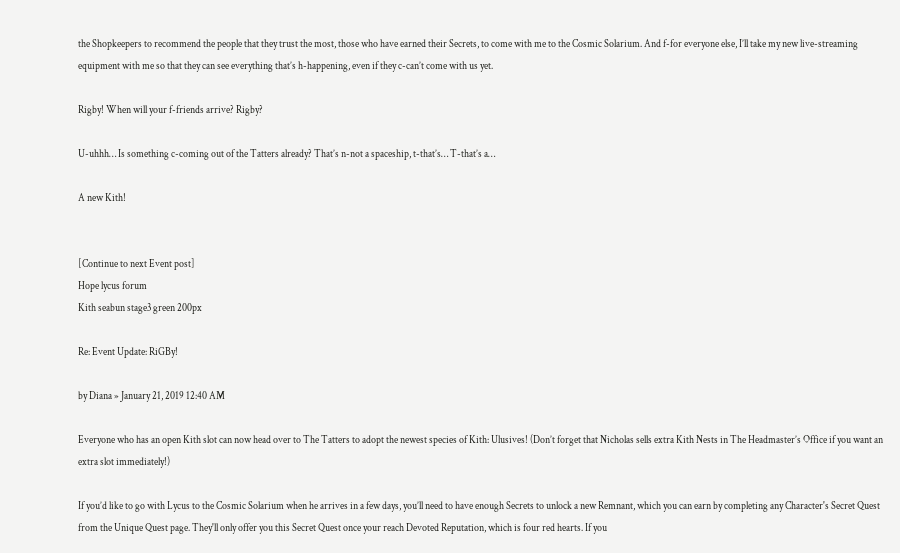the Shopkeepers to recommend the people that they trust the most, those who have earned their Secrets, to come with me to the Cosmic Solarium. And f-for everyone else, I’ll take my new live-streaming equipment with me so that they can see everything that’s h-happening, even if they c-can’t come with us yet.

Rigby! When will your f-friends arrive? Rigby?

U-uhhh… Is something c-coming out of the Tatters already? That’s n-not a spaceship, t-that’s… T-that’s a…

A new Kith!


[Continue to next Event post]
Hope lycus forum
Kith seabun stage3 green 200px

Re: Event Update: RiGBy!

by Diana » January 21, 2019 12:40 AM

Everyone who has an open Kith slot can now head over to The Tatters to adopt the newest species of Kith: Ulusives! (Don’t forget that Nicholas sells extra Kith Nests in The Headmaster’s Office if you want an extra slot immediately!)

If you’d like to go with Lycus to the Cosmic Solarium when he arrives in a few days, you’ll need to have enough Secrets to unlock a new Remnant, which you can earn by completing any Character's Secret Quest from the Unique Quest page. They'll only offer you this Secret Quest once your reach Devoted Reputation, which is four red hearts. If you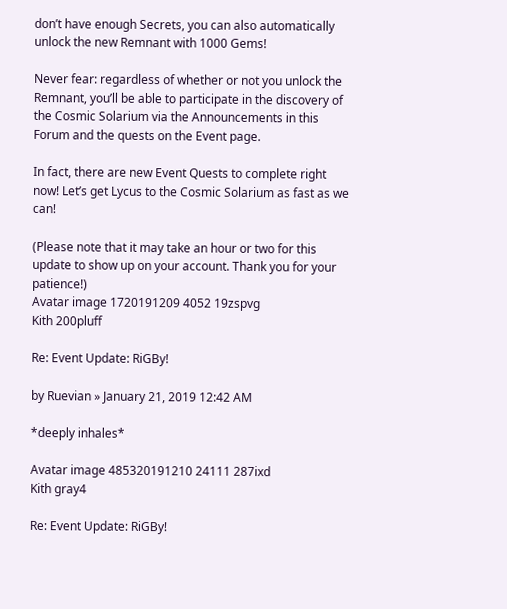don’t have enough Secrets, you can also automatically unlock the new Remnant with 1000 Gems!

Never fear: regardless of whether or not you unlock the Remnant, you’ll be able to participate in the discovery of the Cosmic Solarium via the Announcements in this Forum and the quests on the Event page.

In fact, there are new Event Quests to complete right now! Let’s get Lycus to the Cosmic Solarium as fast as we can!

(Please note that it may take an hour or two for this update to show up on your account. Thank you for your patience!)
Avatar image 1720191209 4052 19zspvg
Kith 200pluff

Re: Event Update: RiGBy!

by Ruevian » January 21, 2019 12:42 AM

*deeply inhales*

Avatar image 485320191210 24111 287ixd
Kith gray4

Re: Event Update: RiGBy!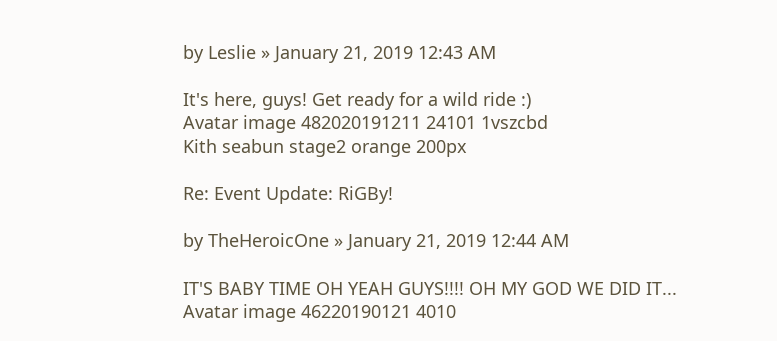by Leslie » January 21, 2019 12:43 AM

It's here, guys! Get ready for a wild ride :)
Avatar image 482020191211 24101 1vszcbd
Kith seabun stage2 orange 200px

Re: Event Update: RiGBy!

by TheHeroicOne » January 21, 2019 12:44 AM

IT'S BABY TIME OH YEAH GUYS!!!! OH MY GOD WE DID IT...
Avatar image 46220190121 4010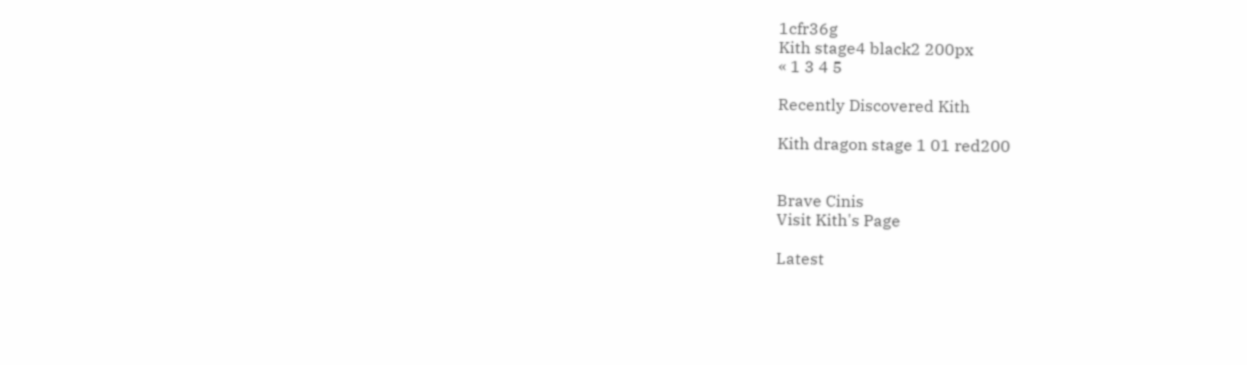1cfr36g
Kith stage4 black2 200px
« 1 3 4 5

Recently Discovered Kith

Kith dragon stage 1 01 red200


Brave Cinis
Visit Kith's Page

Latest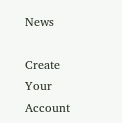News

Create Your Account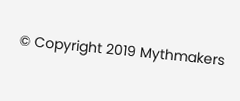© Copyright 2019 Mythmakers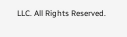LLC. All Rights Reserved.